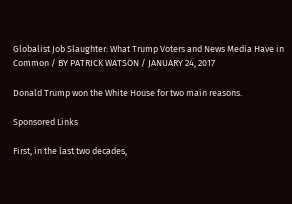Globalist Job Slaughter: What Trump Voters and News Media Have in Common / BY PATRICK WATSON / JANUARY 24, 2017

Donald Trump won the White House for two main reasons.

Sponsored Links

First, in the last two decades,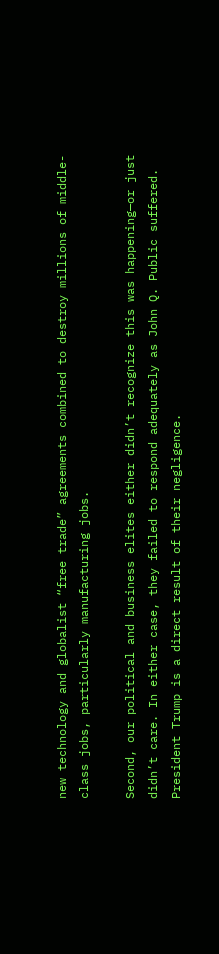new technology and globalist “free trade” agreements combined to destroy millions of middle-class jobs, particularly manufacturing jobs.

Second, our political and business elites either didn’t recognize this was happening—or just didn’t care. In either case, they failed to respond adequately as John Q. Public suffered. President Trump is a direct result of their negligence.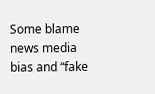Some blame news media bias and “fake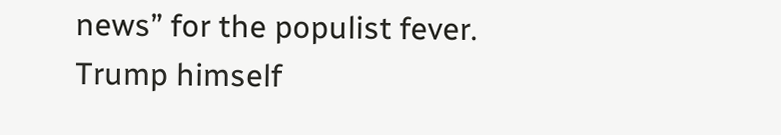news” for the populist fever. Trump himself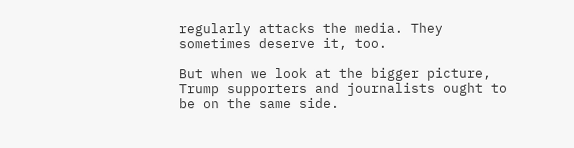regularly attacks the media. They sometimes deserve it, too.

But when we look at the bigger picture, Trump supporters and journalists ought to be on the same side.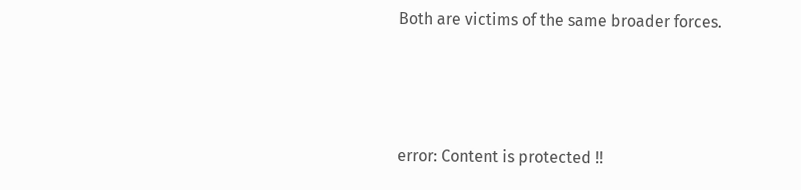Both are victims of the same broader forces.



error: Content is protected !!